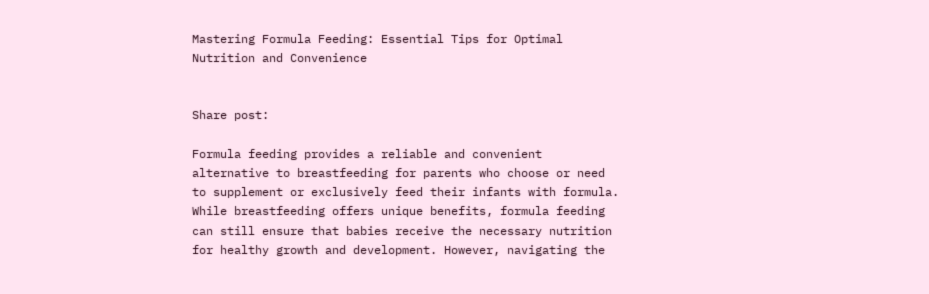Mastering Formula Feeding: Essential Tips for Optimal Nutrition and Convenience


Share post:

Formula feeding provides a reliable and convenient alternative to breastfeeding for parents who choose or need to supplement or exclusively feed their infants with formula. While breastfeeding offers unique benefits, formula feeding can still ensure that babies receive the necessary nutrition for healthy growth and development. However, navigating the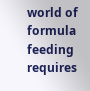world of formula feeding requires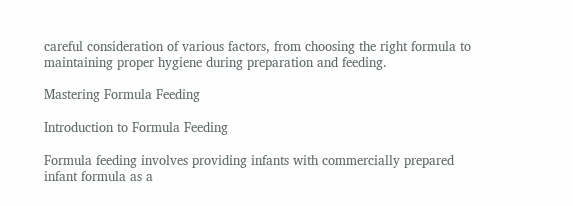careful consideration of various factors, from choosing the right formula to maintaining proper hygiene during preparation and feeding.

Mastering Formula Feeding

Introduction to Formula Feeding

Formula feeding involves providing infants with commercially prepared infant formula as a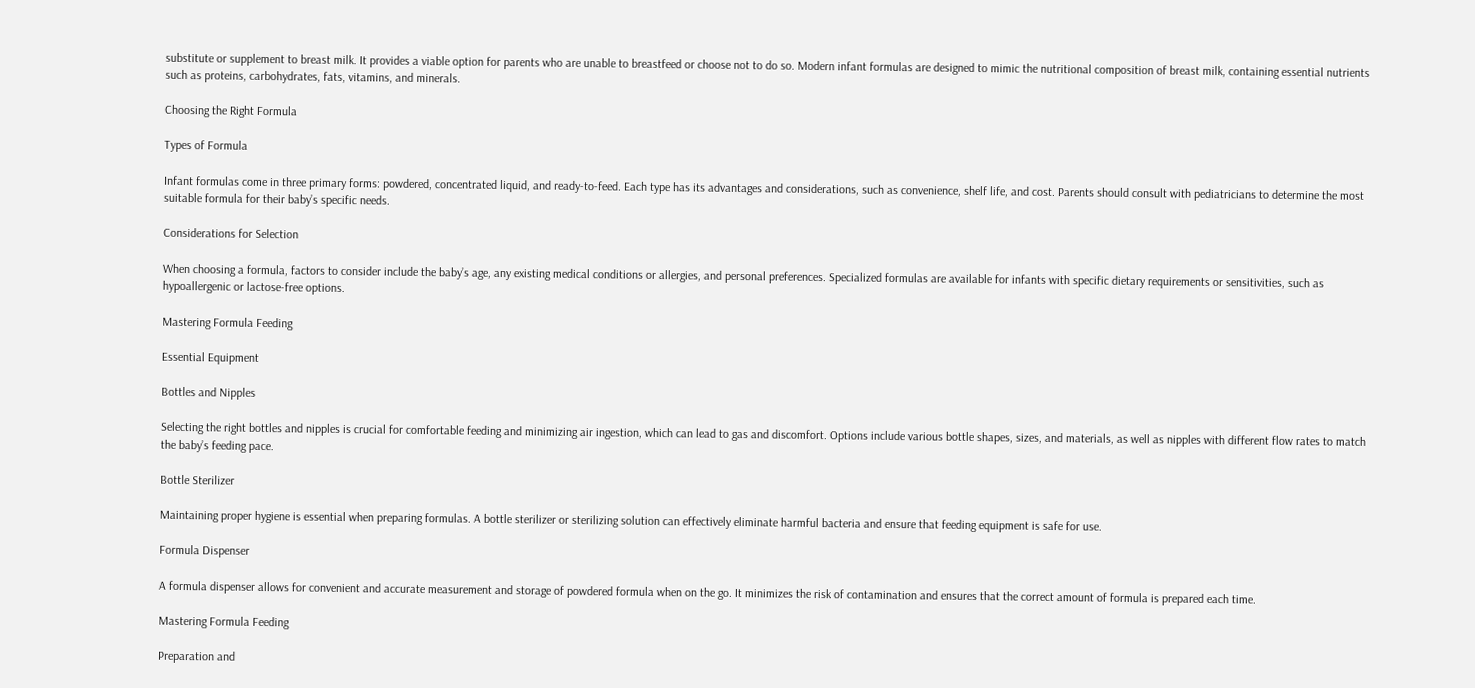substitute or supplement to breast milk. It provides a viable option for parents who are unable to breastfeed or choose not to do so. Modern infant formulas are designed to mimic the nutritional composition of breast milk, containing essential nutrients such as proteins, carbohydrates, fats, vitamins, and minerals.

Choosing the Right Formula

Types of Formula

Infant formulas come in three primary forms: powdered, concentrated liquid, and ready-to-feed. Each type has its advantages and considerations, such as convenience, shelf life, and cost. Parents should consult with pediatricians to determine the most suitable formula for their baby’s specific needs.

Considerations for Selection

When choosing a formula, factors to consider include the baby’s age, any existing medical conditions or allergies, and personal preferences. Specialized formulas are available for infants with specific dietary requirements or sensitivities, such as hypoallergenic or lactose-free options.

Mastering Formula Feeding

Essential Equipment

Bottles and Nipples

Selecting the right bottles and nipples is crucial for comfortable feeding and minimizing air ingestion, which can lead to gas and discomfort. Options include various bottle shapes, sizes, and materials, as well as nipples with different flow rates to match the baby’s feeding pace.

Bottle Sterilizer

Maintaining proper hygiene is essential when preparing formulas. A bottle sterilizer or sterilizing solution can effectively eliminate harmful bacteria and ensure that feeding equipment is safe for use.

Formula Dispenser

A formula dispenser allows for convenient and accurate measurement and storage of powdered formula when on the go. It minimizes the risk of contamination and ensures that the correct amount of formula is prepared each time.

Mastering Formula Feeding

Preparation and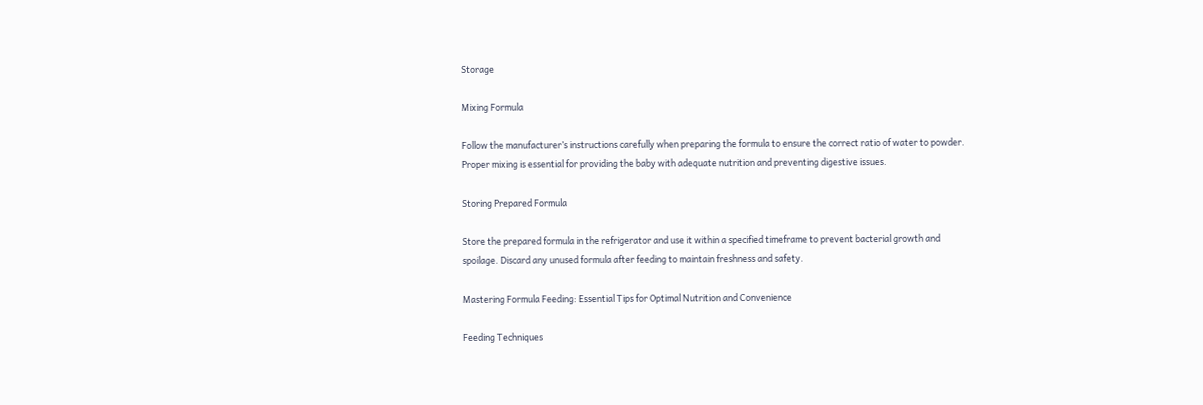Storage

Mixing Formula

Follow the manufacturer’s instructions carefully when preparing the formula to ensure the correct ratio of water to powder. Proper mixing is essential for providing the baby with adequate nutrition and preventing digestive issues.

Storing Prepared Formula

Store the prepared formula in the refrigerator and use it within a specified timeframe to prevent bacterial growth and spoilage. Discard any unused formula after feeding to maintain freshness and safety.

Mastering Formula Feeding: Essential Tips for Optimal Nutrition and Convenience

Feeding Techniques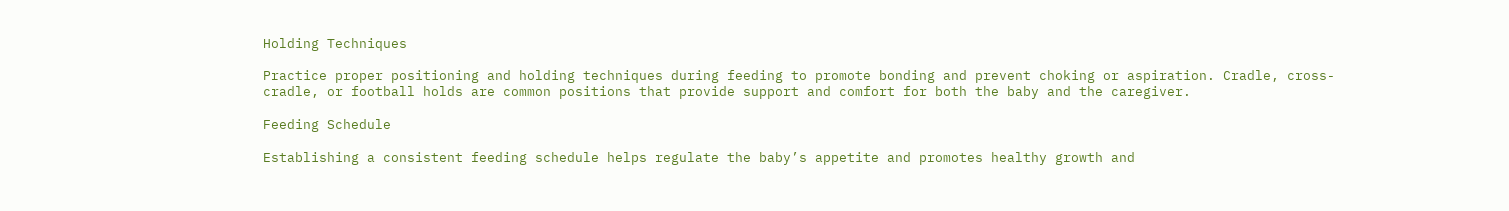Holding Techniques

Practice proper positioning and holding techniques during feeding to promote bonding and prevent choking or aspiration. Cradle, cross-cradle, or football holds are common positions that provide support and comfort for both the baby and the caregiver.

Feeding Schedule

Establishing a consistent feeding schedule helps regulate the baby’s appetite and promotes healthy growth and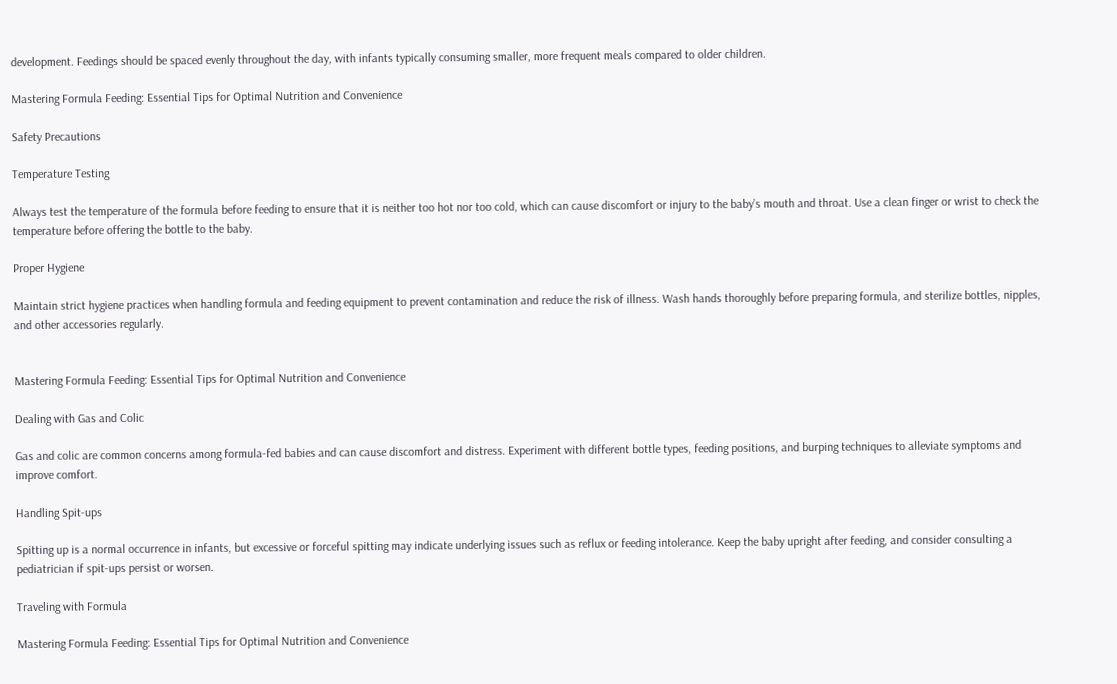development. Feedings should be spaced evenly throughout the day, with infants typically consuming smaller, more frequent meals compared to older children.

Mastering Formula Feeding: Essential Tips for Optimal Nutrition and Convenience

Safety Precautions

Temperature Testing

Always test the temperature of the formula before feeding to ensure that it is neither too hot nor too cold, which can cause discomfort or injury to the baby’s mouth and throat. Use a clean finger or wrist to check the temperature before offering the bottle to the baby.

Proper Hygiene

Maintain strict hygiene practices when handling formula and feeding equipment to prevent contamination and reduce the risk of illness. Wash hands thoroughly before preparing formula, and sterilize bottles, nipples, and other accessories regularly.


Mastering Formula Feeding: Essential Tips for Optimal Nutrition and Convenience

Dealing with Gas and Colic

Gas and colic are common concerns among formula-fed babies and can cause discomfort and distress. Experiment with different bottle types, feeding positions, and burping techniques to alleviate symptoms and improve comfort.

Handling Spit-ups

Spitting up is a normal occurrence in infants, but excessive or forceful spitting may indicate underlying issues such as reflux or feeding intolerance. Keep the baby upright after feeding, and consider consulting a pediatrician if spit-ups persist or worsen.

Traveling with Formula

Mastering Formula Feeding: Essential Tips for Optimal Nutrition and Convenience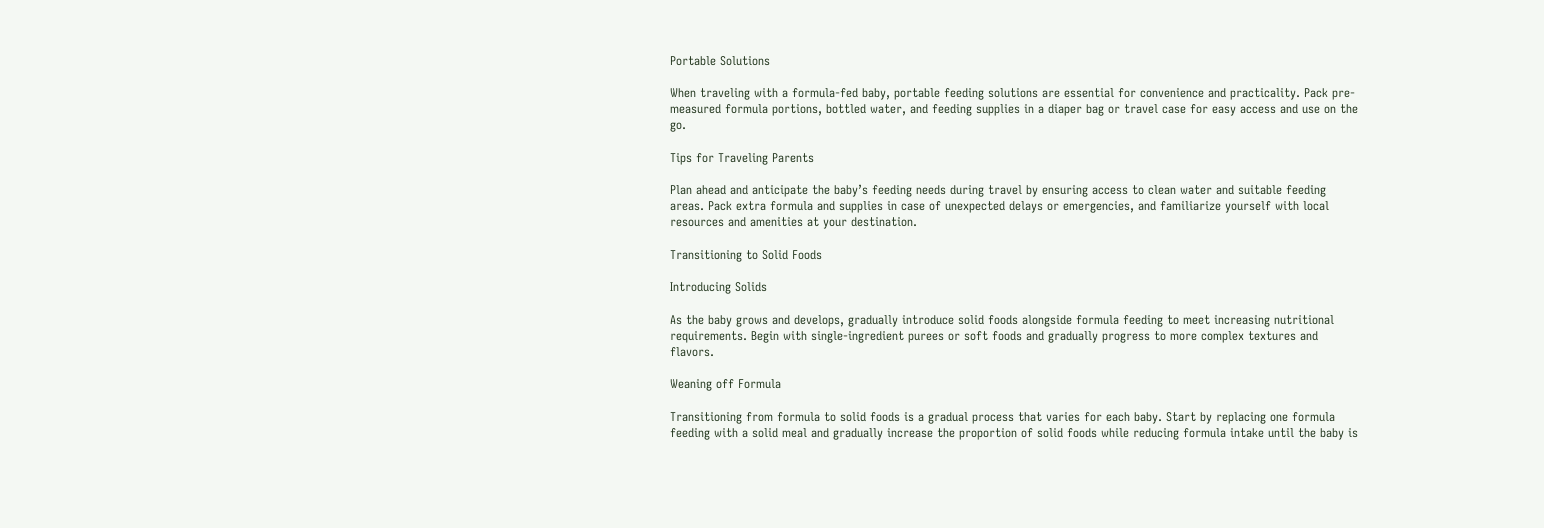Portable Solutions

When traveling with a formula-fed baby, portable feeding solutions are essential for convenience and practicality. Pack pre-measured formula portions, bottled water, and feeding supplies in a diaper bag or travel case for easy access and use on the go.

Tips for Traveling Parents

Plan ahead and anticipate the baby’s feeding needs during travel by ensuring access to clean water and suitable feeding areas. Pack extra formula and supplies in case of unexpected delays or emergencies, and familiarize yourself with local resources and amenities at your destination.

Transitioning to Solid Foods

Introducing Solids

As the baby grows and develops, gradually introduce solid foods alongside formula feeding to meet increasing nutritional requirements. Begin with single-ingredient purees or soft foods and gradually progress to more complex textures and flavors.

Weaning off Formula

Transitioning from formula to solid foods is a gradual process that varies for each baby. Start by replacing one formula feeding with a solid meal and gradually increase the proportion of solid foods while reducing formula intake until the baby is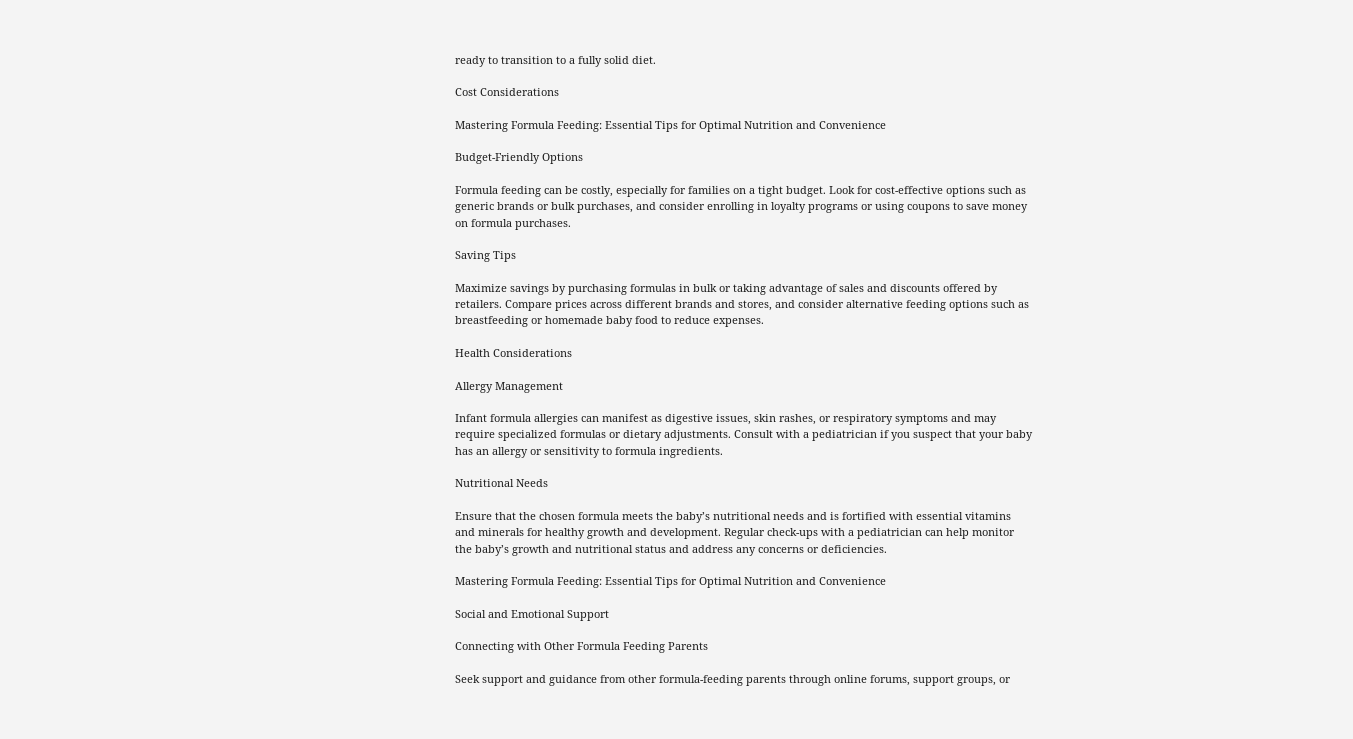ready to transition to a fully solid diet.

Cost Considerations

Mastering Formula Feeding: Essential Tips for Optimal Nutrition and Convenience

Budget-Friendly Options

Formula feeding can be costly, especially for families on a tight budget. Look for cost-effective options such as generic brands or bulk purchases, and consider enrolling in loyalty programs or using coupons to save money on formula purchases.

Saving Tips

Maximize savings by purchasing formulas in bulk or taking advantage of sales and discounts offered by retailers. Compare prices across different brands and stores, and consider alternative feeding options such as breastfeeding or homemade baby food to reduce expenses.

Health Considerations

Allergy Management

Infant formula allergies can manifest as digestive issues, skin rashes, or respiratory symptoms and may require specialized formulas or dietary adjustments. Consult with a pediatrician if you suspect that your baby has an allergy or sensitivity to formula ingredients.

Nutritional Needs

Ensure that the chosen formula meets the baby’s nutritional needs and is fortified with essential vitamins and minerals for healthy growth and development. Regular check-ups with a pediatrician can help monitor the baby’s growth and nutritional status and address any concerns or deficiencies.

Mastering Formula Feeding: Essential Tips for Optimal Nutrition and Convenience

Social and Emotional Support

Connecting with Other Formula Feeding Parents

Seek support and guidance from other formula-feeding parents through online forums, support groups, or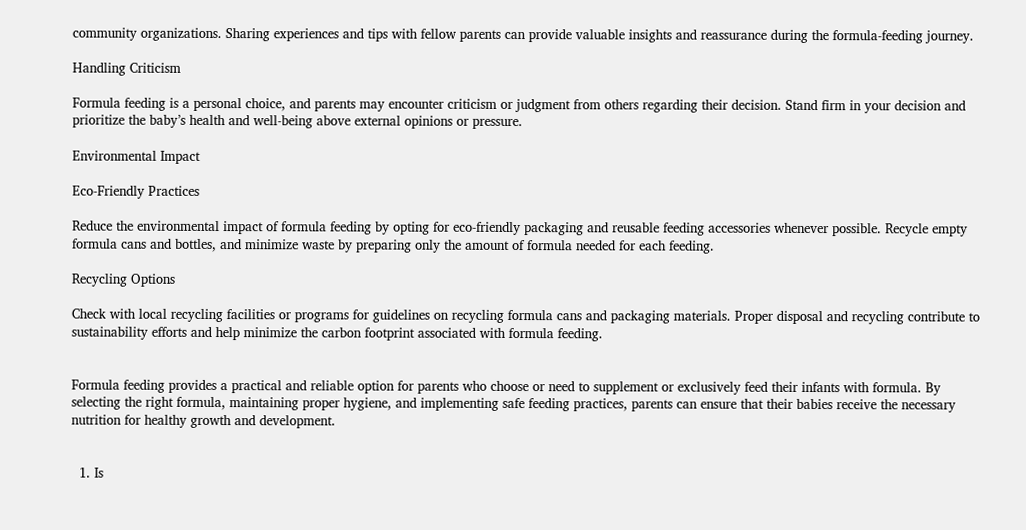community organizations. Sharing experiences and tips with fellow parents can provide valuable insights and reassurance during the formula-feeding journey.

Handling Criticism

Formula feeding is a personal choice, and parents may encounter criticism or judgment from others regarding their decision. Stand firm in your decision and prioritize the baby’s health and well-being above external opinions or pressure.

Environmental Impact

Eco-Friendly Practices

Reduce the environmental impact of formula feeding by opting for eco-friendly packaging and reusable feeding accessories whenever possible. Recycle empty formula cans and bottles, and minimize waste by preparing only the amount of formula needed for each feeding.

Recycling Options

Check with local recycling facilities or programs for guidelines on recycling formula cans and packaging materials. Proper disposal and recycling contribute to sustainability efforts and help minimize the carbon footprint associated with formula feeding.


Formula feeding provides a practical and reliable option for parents who choose or need to supplement or exclusively feed their infants with formula. By selecting the right formula, maintaining proper hygiene, and implementing safe feeding practices, parents can ensure that their babies receive the necessary nutrition for healthy growth and development.


  1. Is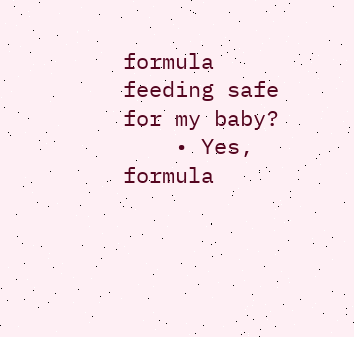formula feeding safe for my baby?
    • Yes, formula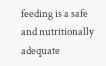feeding is a safe and nutritionally adequate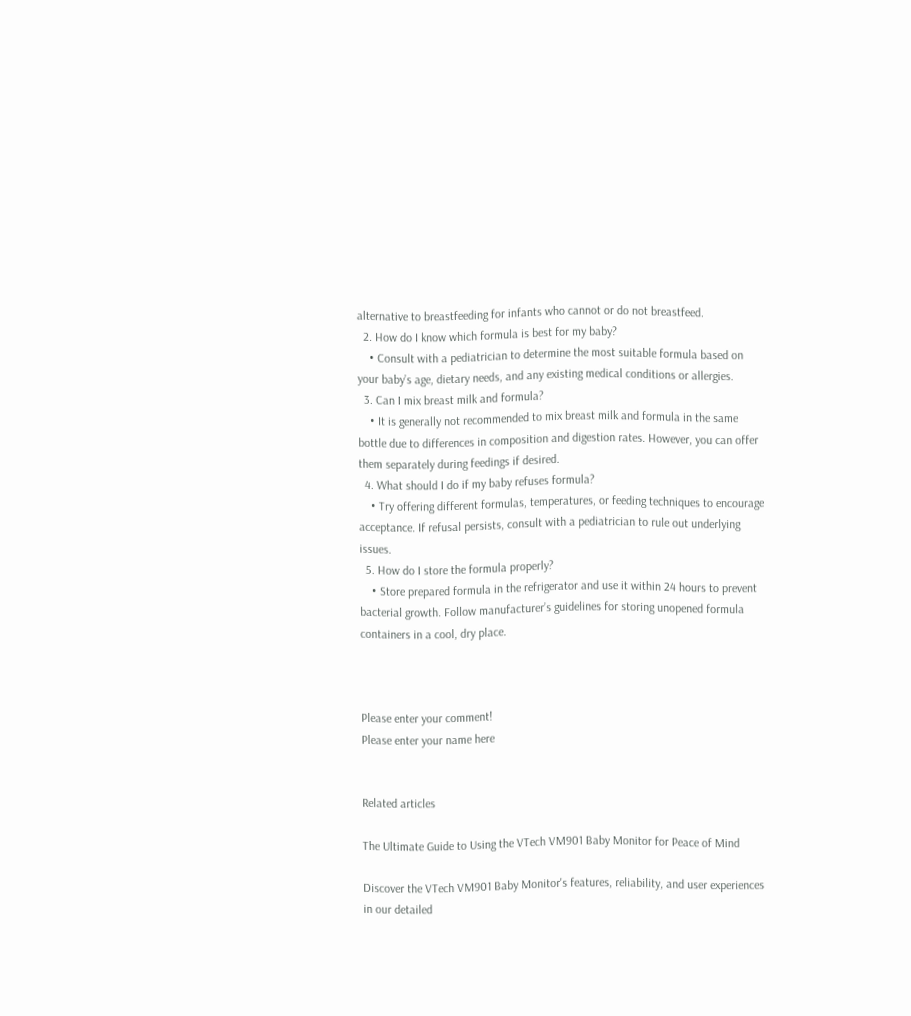alternative to breastfeeding for infants who cannot or do not breastfeed.
  2. How do I know which formula is best for my baby?
    • Consult with a pediatrician to determine the most suitable formula based on your baby’s age, dietary needs, and any existing medical conditions or allergies.
  3. Can I mix breast milk and formula?
    • It is generally not recommended to mix breast milk and formula in the same bottle due to differences in composition and digestion rates. However, you can offer them separately during feedings if desired.
  4. What should I do if my baby refuses formula?
    • Try offering different formulas, temperatures, or feeding techniques to encourage acceptance. If refusal persists, consult with a pediatrician to rule out underlying issues.
  5. How do I store the formula properly?
    • Store prepared formula in the refrigerator and use it within 24 hours to prevent bacterial growth. Follow manufacturer’s guidelines for storing unopened formula containers in a cool, dry place.



Please enter your comment!
Please enter your name here


Related articles

The Ultimate Guide to Using the VTech VM901 Baby Monitor for Peace of Mind

Discover the VTech VM901 Baby Monitor's features, reliability, and user experiences in our detailed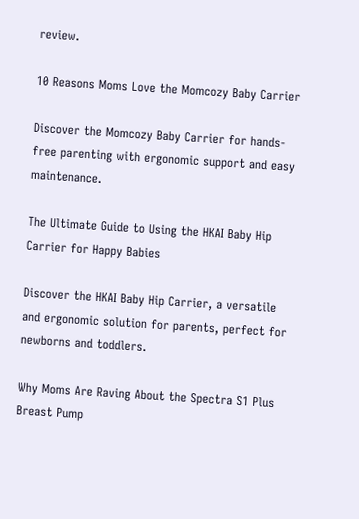review.

10 Reasons Moms Love the Momcozy Baby Carrier

Discover the Momcozy Baby Carrier for hands-free parenting with ergonomic support and easy maintenance.

The Ultimate Guide to Using the HKAI Baby Hip Carrier for Happy Babies

Discover the HKAI Baby Hip Carrier, a versatile and ergonomic solution for parents, perfect for newborns and toddlers.

Why Moms Are Raving About the Spectra S1 Plus Breast Pump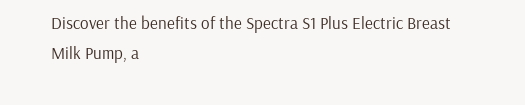Discover the benefits of the Spectra S1 Plus Electric Breast Milk Pump, a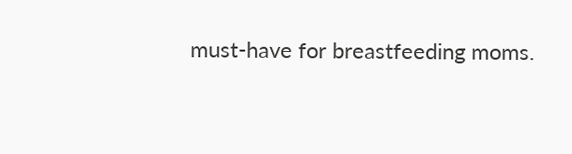must-have for breastfeeding moms.